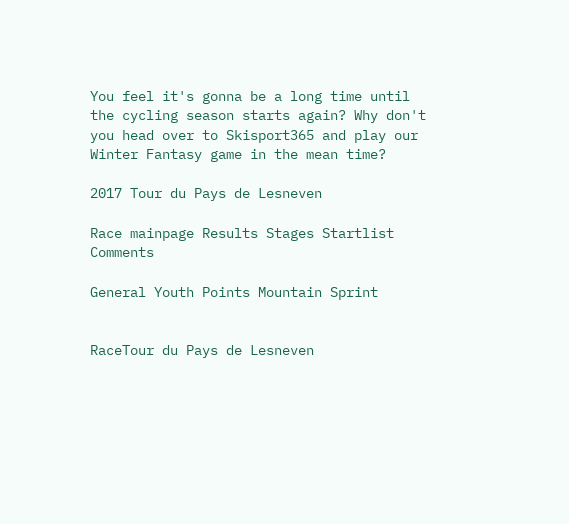You feel it's gonna be a long time until the cycling season starts again? Why don't you head over to Skisport365 and play our Winter Fantasy game in the mean time?

2017 Tour du Pays de Lesneven

Race mainpage Results Stages Startlist Comments

General Youth Points Mountain Sprint


RaceTour du Pays de Lesneven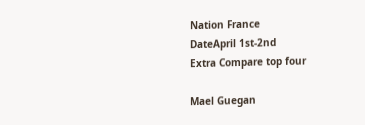Nation France
DateApril 1st-2nd
Extra Compare top four

Mael Guegan